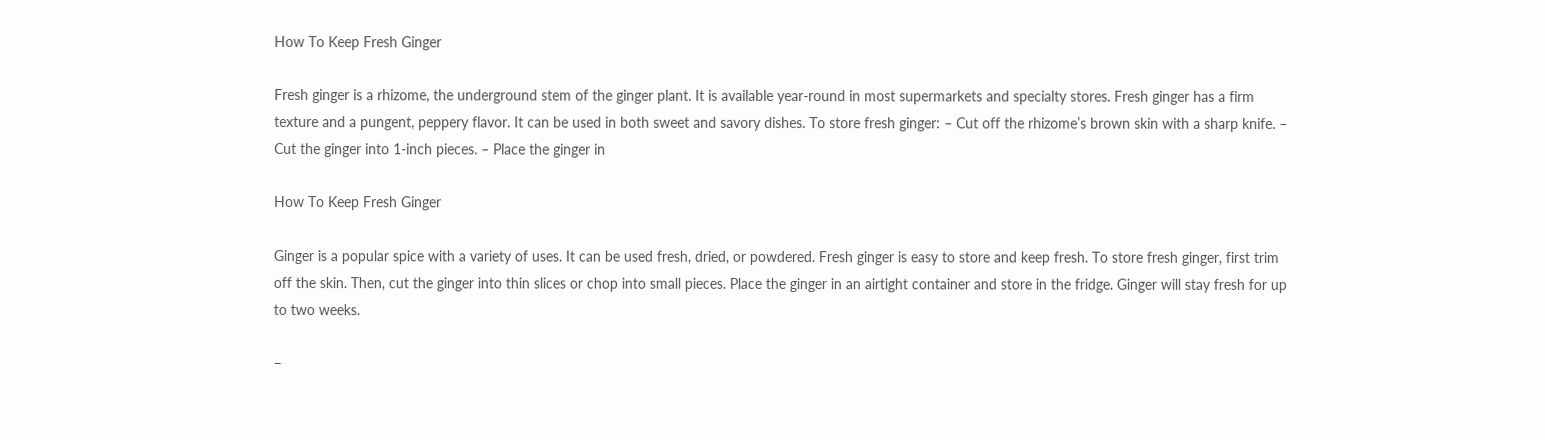How To Keep Fresh Ginger

Fresh ginger is a rhizome, the underground stem of the ginger plant. It is available year-round in most supermarkets and specialty stores. Fresh ginger has a firm texture and a pungent, peppery flavor. It can be used in both sweet and savory dishes. To store fresh ginger: – Cut off the rhizome’s brown skin with a sharp knife. – Cut the ginger into 1-inch pieces. – Place the ginger in

How To Keep Fresh Ginger

Ginger is a popular spice with a variety of uses. It can be used fresh, dried, or powdered. Fresh ginger is easy to store and keep fresh. To store fresh ginger, first trim off the skin. Then, cut the ginger into thin slices or chop into small pieces. Place the ginger in an airtight container and store in the fridge. Ginger will stay fresh for up to two weeks.

–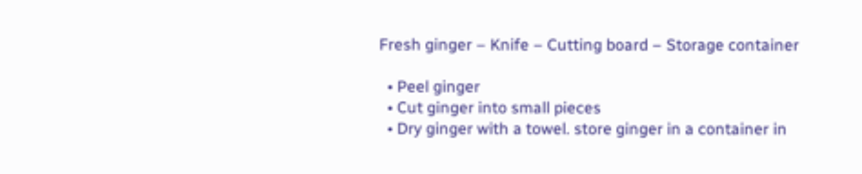Fresh ginger – Knife – Cutting board – Storage container

  • Peel ginger
  • Cut ginger into small pieces
  • Dry ginger with a towel. store ginger in a container in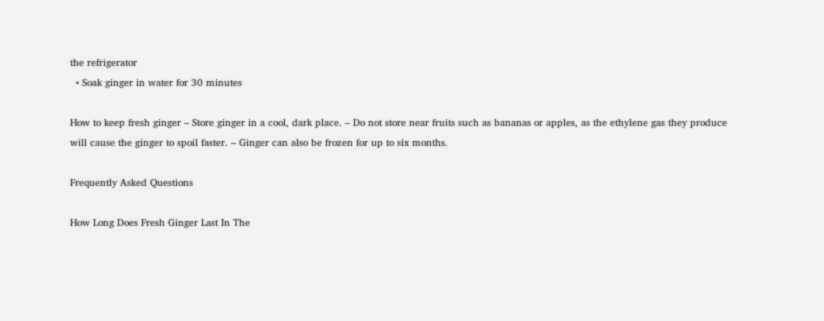the refrigerator
  • Soak ginger in water for 30 minutes

How to keep fresh ginger – Store ginger in a cool, dark place. – Do not store near fruits such as bananas or apples, as the ethylene gas they produce will cause the ginger to spoil faster. – Ginger can also be frozen for up to six months.

Frequently Asked Questions

How Long Does Fresh Ginger Last In The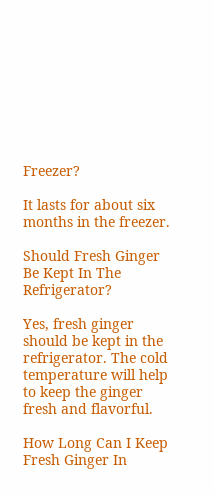Freezer?

It lasts for about six months in the freezer.

Should Fresh Ginger Be Kept In The Refrigerator?

Yes, fresh ginger should be kept in the refrigerator. The cold temperature will help to keep the ginger fresh and flavorful.

How Long Can I Keep Fresh Ginger In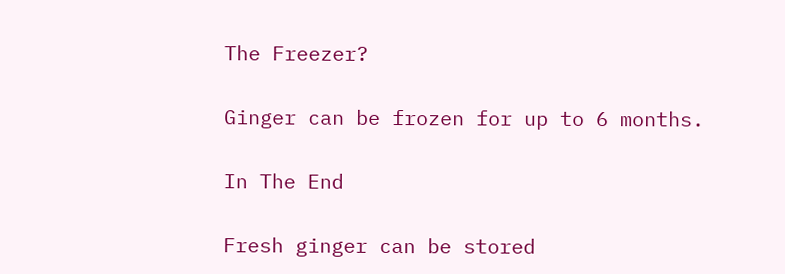The Freezer?

Ginger can be frozen for up to 6 months.

In The End

Fresh ginger can be stored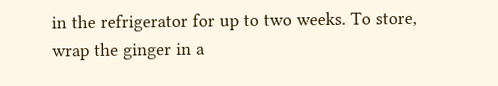in the refrigerator for up to two weeks. To store, wrap the ginger in a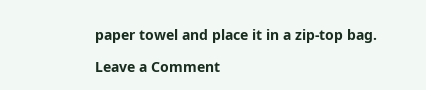paper towel and place it in a zip-top bag.

Leave a Comment